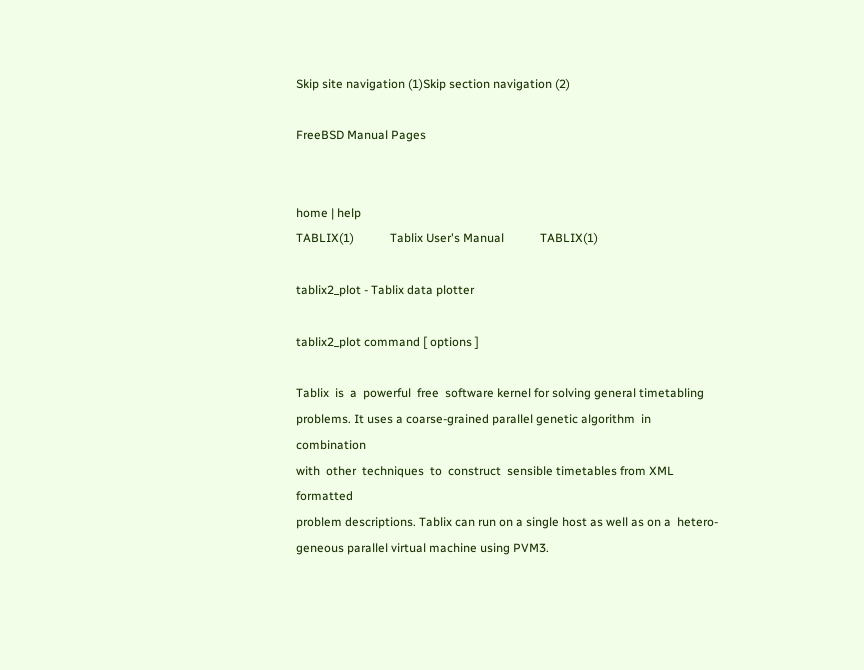Skip site navigation (1)Skip section navigation (2)

FreeBSD Manual Pages


home | help
TABLIX(1)            Tablix User's Manual            TABLIX(1)

tablix2_plot - Tablix data plotter

tablix2_plot command [ options ]

Tablix  is  a  powerful  free  software kernel for solving general timetabling
problems. It uses a coarse-grained parallel genetic algorithm  in  combination
with  other  techniques  to  construct  sensible timetables from XML formatted
problem descriptions. Tablix can run on a single host as well as on a  hetero-
geneous parallel virtual machine using PVM3.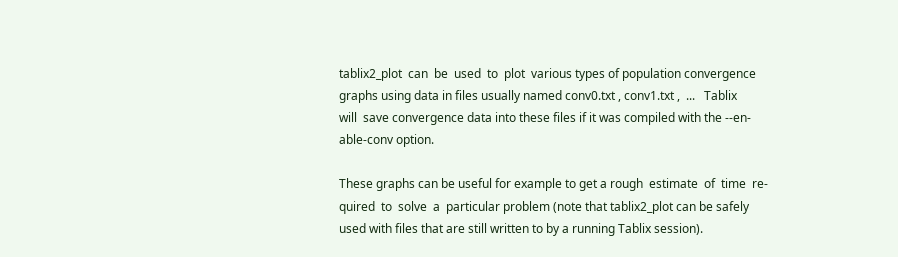tablix2_plot  can  be  used  to  plot  various types of population convergence
graphs using data in files usually named conv0.txt , conv1.txt ,  ...   Tablix
will  save convergence data into these files if it was compiled with the --en-
able-conv option.

These graphs can be useful for example to get a rough  estimate  of  time  re-
quired  to  solve  a  particular problem (note that tablix2_plot can be safely
used with files that are still written to by a running Tablix session).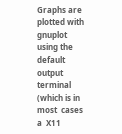Graphs are plotted with gnuplot using the default output terminal (which is in
most  cases  a  X11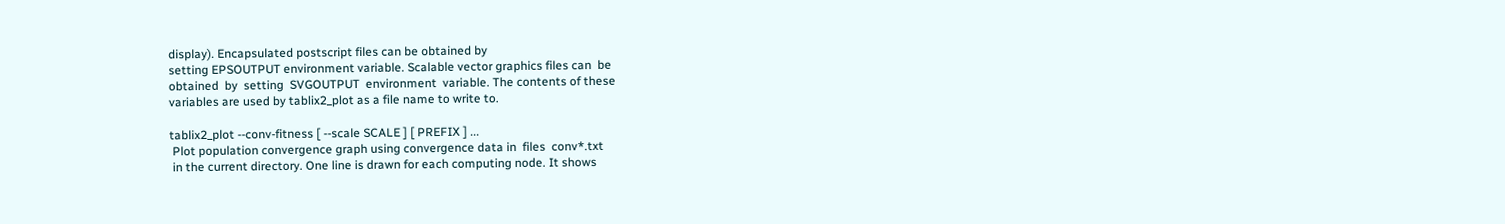display). Encapsulated postscript files can be obtained by
setting EPSOUTPUT environment variable. Scalable vector graphics files can  be
obtained  by  setting  SVGOUTPUT  environment  variable. The contents of these
variables are used by tablix2_plot as a file name to write to.

tablix2_plot --conv-fitness [ --scale SCALE ] [ PREFIX ] ...
 Plot population convergence graph using convergence data in  files  conv*.txt
 in the current directory. One line is drawn for each computing node. It shows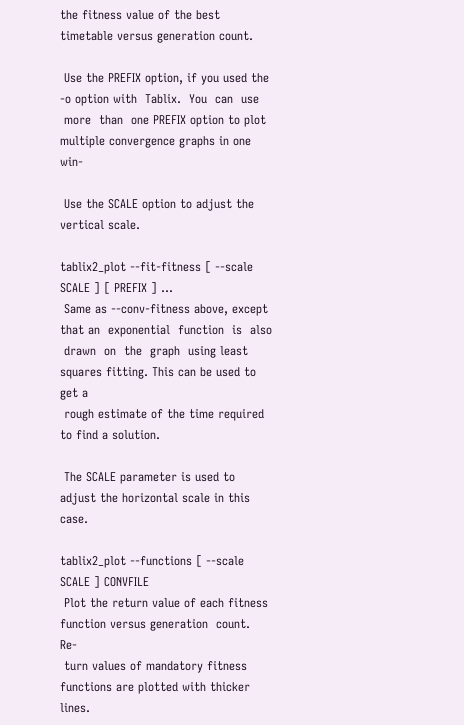the fitness value of the best timetable versus generation count.

 Use the PREFIX option, if you used the -o option with  Tablix.  You  can  use
 more  than  one PREFIX option to plot multiple convergence graphs in one win-

 Use the SCALE option to adjust the vertical scale.

tablix2_plot --fit-fitness [ --scale SCALE ] [ PREFIX ] ...
 Same as --conv-fitness above, except that an  exponential  function  is  also
 drawn  on  the  graph  using least squares fitting. This can be used to get a
 rough estimate of the time required to find a solution.

 The SCALE parameter is used to adjust the horizontal scale in this case.

tablix2_plot --functions [ --scale SCALE ] CONVFILE
 Plot the return value of each fitness function versus generation  count.  Re-
 turn values of mandatory fitness functions are plotted with thicker lines.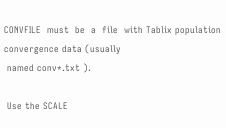CONVFILE  must  be  a  file  with Tablix population convergence data (usually
 named conv*.txt ).

 Use the SCALE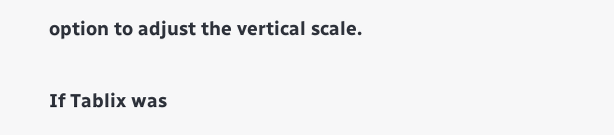option to adjust the vertical scale.

If Tablix was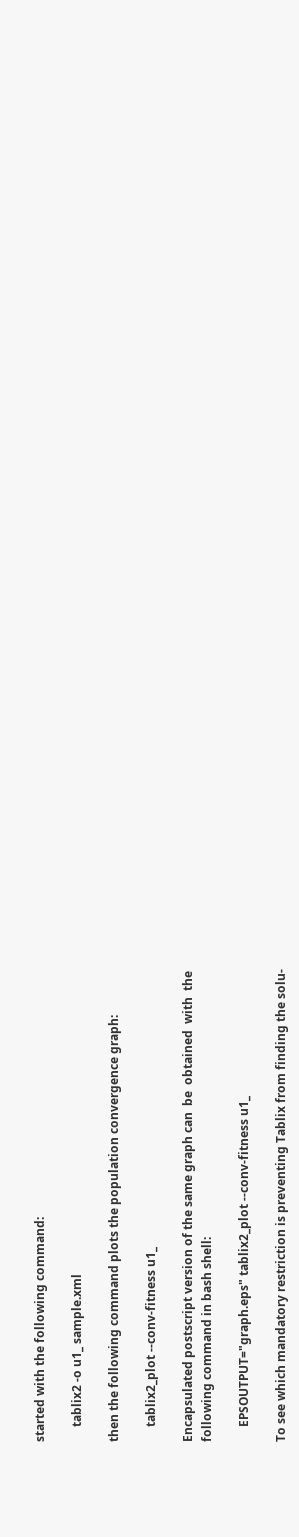started with the following command:

     tablix2 -o u1_ sample.xml

then the following command plots the population convergence graph:

     tablix2_plot --conv-fitness u1_

Encapsulated postscript version of the same graph can  be  obtained  with  the
following command in bash shell:

     EPSOUTPUT="graph.eps" tablix2_plot --conv-fitness u1_

To see which mandatory restriction is preventing Tablix from finding the solu-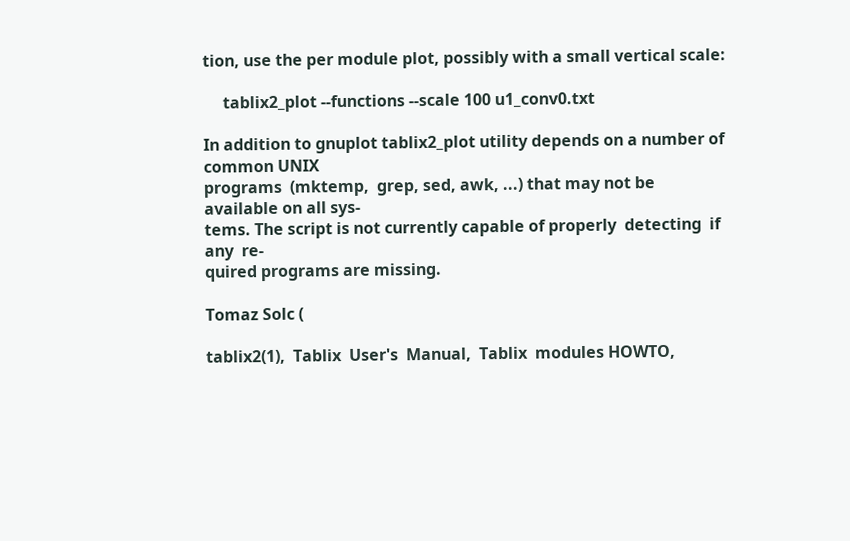tion, use the per module plot, possibly with a small vertical scale:

     tablix2_plot --functions --scale 100 u1_conv0.txt

In addition to gnuplot tablix2_plot utility depends on a number of common UNIX
programs  (mktemp,  grep, sed, awk, ...) that may not be available on all sys-
tems. The script is not currently capable of properly  detecting  if  any  re-
quired programs are missing.

Tomaz Solc (

tablix2(1),  Tablix  User's  Manual,  Tablix  modules HOWTO,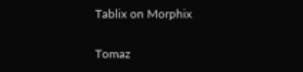Tablix on Morphix

Tomaz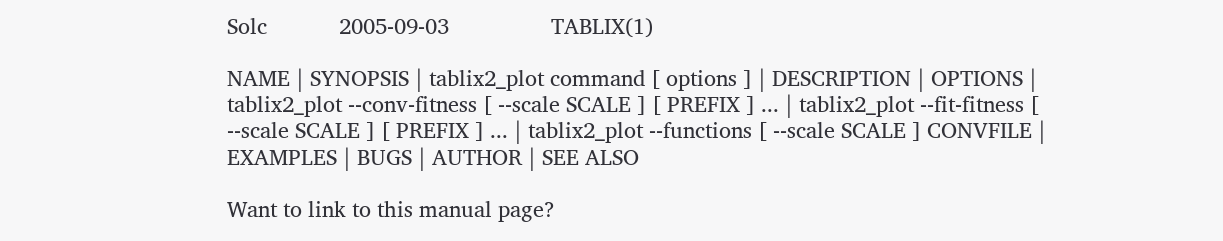Solc            2005-09-03                 TABLIX(1)

NAME | SYNOPSIS | tablix2_plot command [ options ] | DESCRIPTION | OPTIONS | tablix2_plot --conv-fitness [ --scale SCALE ] [ PREFIX ] ... | tablix2_plot --fit-fitness [ --scale SCALE ] [ PREFIX ] ... | tablix2_plot --functions [ --scale SCALE ] CONVFILE | EXAMPLES | BUGS | AUTHOR | SEE ALSO

Want to link to this manual page?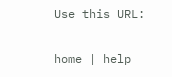Use this URL:

home | help